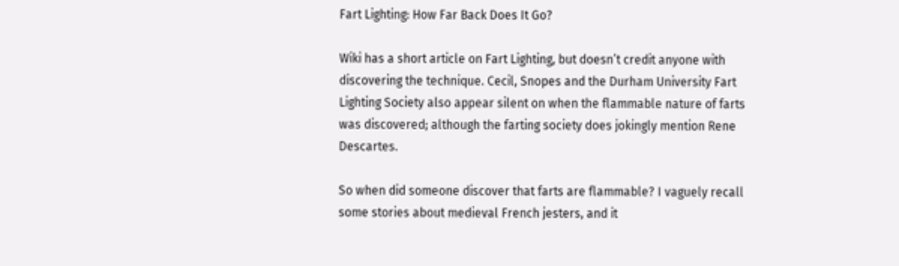Fart Lighting: How Far Back Does It Go?

Wiki has a short article on Fart Lighting, but doesn’t credit anyone with discovering the technique. Cecil, Snopes and the Durham University Fart Lighting Society also appear silent on when the flammable nature of farts was discovered; although the farting society does jokingly mention Rene Descartes.

So when did someone discover that farts are flammable? I vaguely recall some stories about medieval French jesters, and it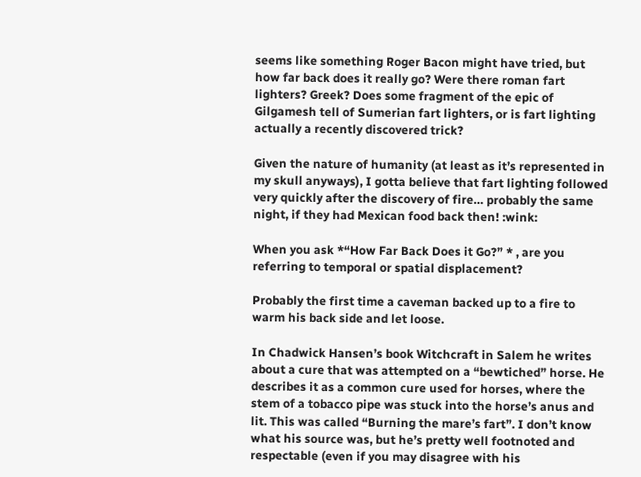seems like something Roger Bacon might have tried, but how far back does it really go? Were there roman fart lighters? Greek? Does some fragment of the epic of Gilgamesh tell of Sumerian fart lighters, or is fart lighting actually a recently discovered trick?

Given the nature of humanity (at least as it’s represented in my skull anyways), I gotta believe that fart lighting followed very quickly after the discovery of fire… probably the same night, if they had Mexican food back then! :wink:

When you ask *“How Far Back Does it Go?” * , are you referring to temporal or spatial displacement?

Probably the first time a caveman backed up to a fire to warm his back side and let loose.

In Chadwick Hansen’s book Witchcraft in Salem he writes about a cure that was attempted on a “bewtiched” horse. He describes it as a common cure used for horses, where the stem of a tobacco pipe was stuck into the horse’s anus and lit. This was called “Burning the mare’s fart”. I don’t know what his source was, but he’s pretty well footnoted and respectable (even if you may disagree with his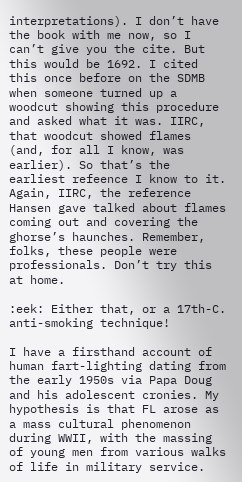interpretations). I don’t have the book with me now, so I can’t give you the cite. But this would be 1692. I cited this once before on the SDMB when someone turned up a woodcut showing this procedure and asked what it was. IIRC, that woodcut showed flames (and, for all I know, was earlier). So that’s the earliest refeence I know to it. Again, IIRC, the reference Hansen gave talked about flames coming out and covering the ghorse’s haunches. Remember, folks, these people were professionals. Don’t try this at home.

:eek: Either that, or a 17th-C. anti-smoking technique!

I have a firsthand account of human fart-lighting dating from the early 1950s via Papa Doug and his adolescent cronies. My hypothesis is that FL arose as a mass cultural phenomenon during WWII, with the massing of young men from various walks of life in military service.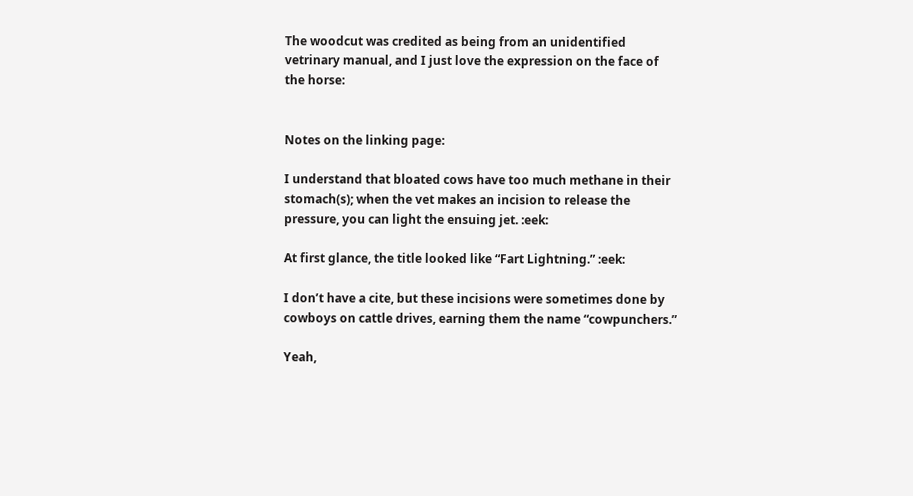The woodcut was credited as being from an unidentified vetrinary manual, and I just love the expression on the face of the horse:


Notes on the linking page:

I understand that bloated cows have too much methane in their stomach(s); when the vet makes an incision to release the pressure, you can light the ensuing jet. :eek:

At first glance, the title looked like “Fart Lightning.” :eek:

I don’t have a cite, but these incisions were sometimes done by cowboys on cattle drives, earning them the name “cowpunchers.”

Yeah,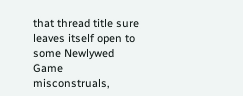that thread title sure leaves itself open to some Newlywed Game misconstruals,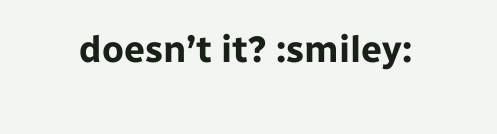doesn’t it? :smiley: